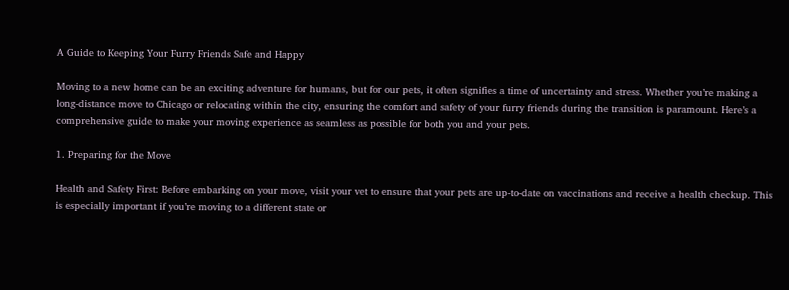A Guide to Keeping Your Furry Friends Safe and Happy

Moving to a new home can be an exciting adventure for humans, but for our pets, it often signifies a time of uncertainty and stress. Whether you’re making a long-distance move to Chicago or relocating within the city, ensuring the comfort and safety of your furry friends during the transition is paramount. Here’s a comprehensive guide to make your moving experience as seamless as possible for both you and your pets.

1. Preparing for the Move

Health and Safety First: Before embarking on your move, visit your vet to ensure that your pets are up-to-date on vaccinations and receive a health checkup. This is especially important if you’re moving to a different state or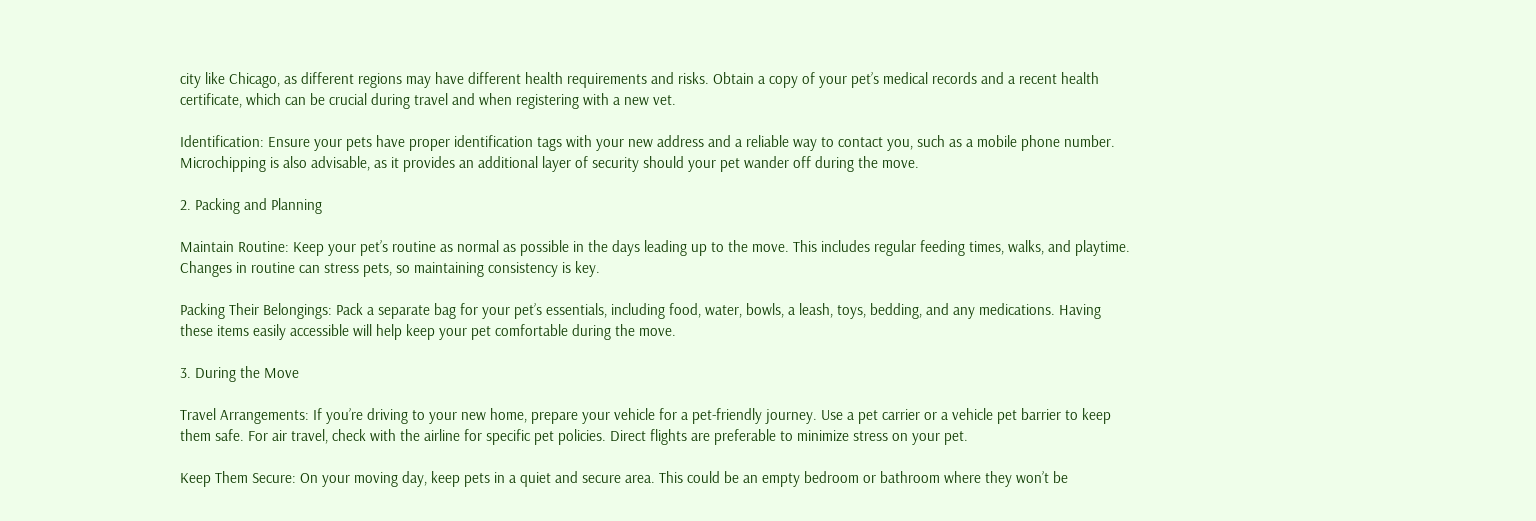city like Chicago, as different regions may have different health requirements and risks. Obtain a copy of your pet’s medical records and a recent health certificate, which can be crucial during travel and when registering with a new vet.

Identification: Ensure your pets have proper identification tags with your new address and a reliable way to contact you, such as a mobile phone number. Microchipping is also advisable, as it provides an additional layer of security should your pet wander off during the move.

2. Packing and Planning

Maintain Routine: Keep your pet’s routine as normal as possible in the days leading up to the move. This includes regular feeding times, walks, and playtime. Changes in routine can stress pets, so maintaining consistency is key.

Packing Their Belongings: Pack a separate bag for your pet’s essentials, including food, water, bowls, a leash, toys, bedding, and any medications. Having these items easily accessible will help keep your pet comfortable during the move.

3. During the Move

Travel Arrangements: If you’re driving to your new home, prepare your vehicle for a pet-friendly journey. Use a pet carrier or a vehicle pet barrier to keep them safe. For air travel, check with the airline for specific pet policies. Direct flights are preferable to minimize stress on your pet.

Keep Them Secure: On your moving day, keep pets in a quiet and secure area. This could be an empty bedroom or bathroom where they won’t be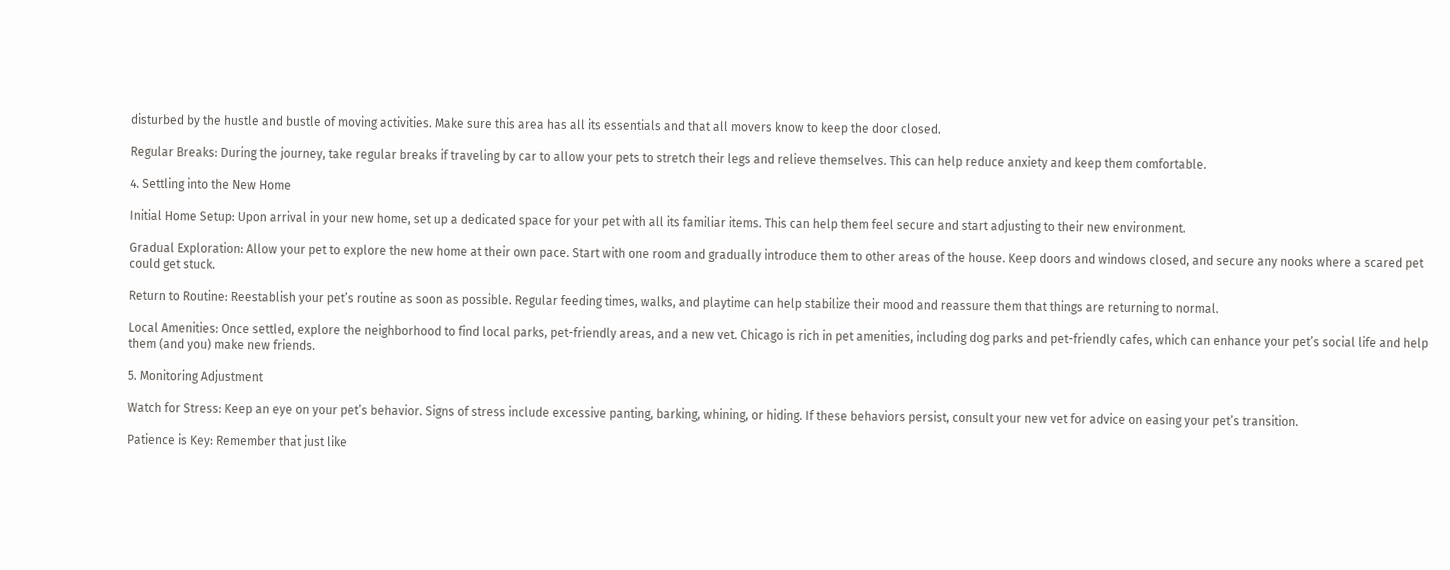disturbed by the hustle and bustle of moving activities. Make sure this area has all its essentials and that all movers know to keep the door closed.

Regular Breaks: During the journey, take regular breaks if traveling by car to allow your pets to stretch their legs and relieve themselves. This can help reduce anxiety and keep them comfortable.

4. Settling into the New Home

Initial Home Setup: Upon arrival in your new home, set up a dedicated space for your pet with all its familiar items. This can help them feel secure and start adjusting to their new environment.

Gradual Exploration: Allow your pet to explore the new home at their own pace. Start with one room and gradually introduce them to other areas of the house. Keep doors and windows closed, and secure any nooks where a scared pet could get stuck.

Return to Routine: Reestablish your pet’s routine as soon as possible. Regular feeding times, walks, and playtime can help stabilize their mood and reassure them that things are returning to normal.

Local Amenities: Once settled, explore the neighborhood to find local parks, pet-friendly areas, and a new vet. Chicago is rich in pet amenities, including dog parks and pet-friendly cafes, which can enhance your pet’s social life and help them (and you) make new friends.

5. Monitoring Adjustment

Watch for Stress: Keep an eye on your pet’s behavior. Signs of stress include excessive panting, barking, whining, or hiding. If these behaviors persist, consult your new vet for advice on easing your pet’s transition.

Patience is Key: Remember that just like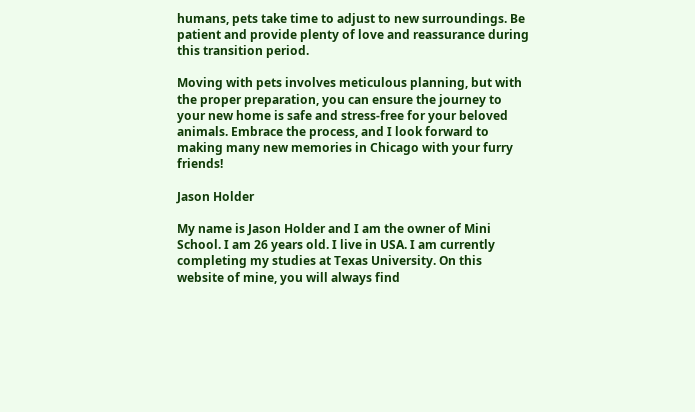humans, pets take time to adjust to new surroundings. Be patient and provide plenty of love and reassurance during this transition period.

Moving with pets involves meticulous planning, but with the proper preparation, you can ensure the journey to your new home is safe and stress-free for your beloved animals. Embrace the process, and I look forward to making many new memories in Chicago with your furry friends!

Jason Holder

My name is Jason Holder and I am the owner of Mini School. I am 26 years old. I live in USA. I am currently completing my studies at Texas University. On this website of mine, you will always find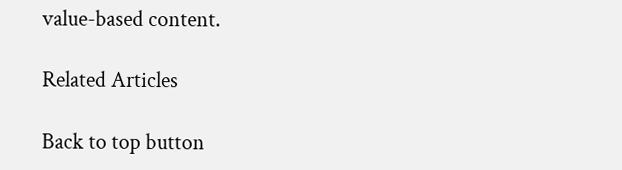value-based content.

Related Articles

Back to top button